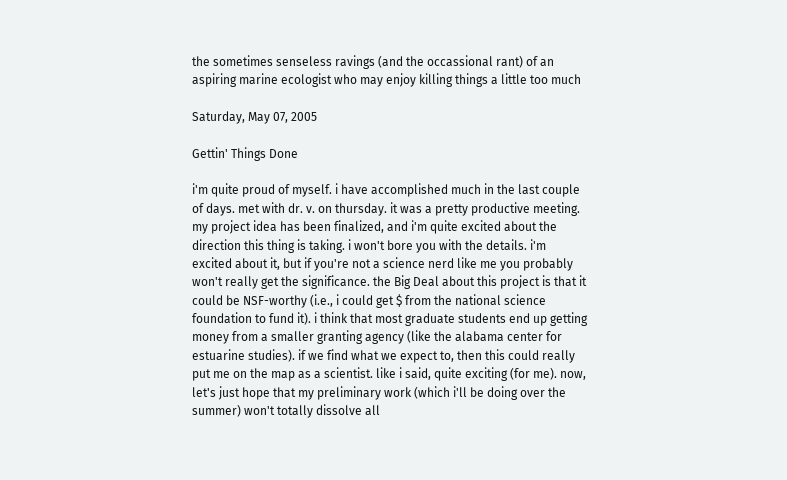the sometimes senseless ravings (and the occassional rant) of an aspiring marine ecologist who may enjoy killing things a little too much

Saturday, May 07, 2005

Gettin' Things Done

i'm quite proud of myself. i have accomplished much in the last couple of days. met with dr. v. on thursday. it was a pretty productive meeting. my project idea has been finalized, and i'm quite excited about the direction this thing is taking. i won't bore you with the details. i'm excited about it, but if you're not a science nerd like me you probably won't really get the significance. the Big Deal about this project is that it could be NSF-worthy (i.e., i could get $ from the national science foundation to fund it). i think that most graduate students end up getting money from a smaller granting agency (like the alabama center for estuarine studies). if we find what we expect to, then this could really put me on the map as a scientist. like i said, quite exciting (for me). now, let's just hope that my preliminary work (which i'll be doing over the summer) won't totally dissolve all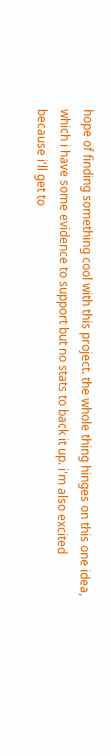hope of finding something cool with this project. the whole thing hinges on this one idea, which i have some evidence to support but no stats to back it up. i'm also excited because i'll get to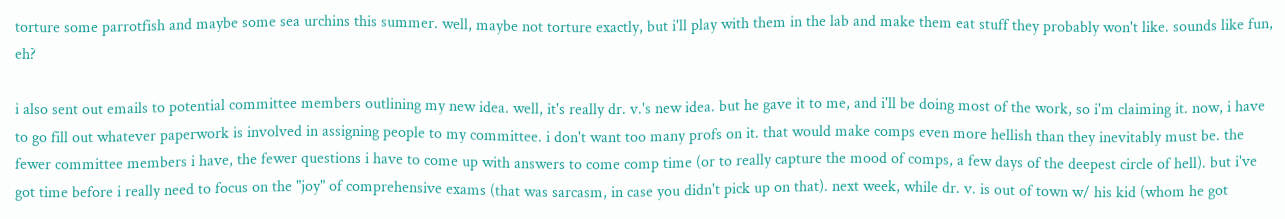torture some parrotfish and maybe some sea urchins this summer. well, maybe not torture exactly, but i'll play with them in the lab and make them eat stuff they probably won't like. sounds like fun, eh?

i also sent out emails to potential committee members outlining my new idea. well, it's really dr. v.'s new idea. but he gave it to me, and i'll be doing most of the work, so i'm claiming it. now, i have to go fill out whatever paperwork is involved in assigning people to my committee. i don't want too many profs on it. that would make comps even more hellish than they inevitably must be. the fewer committee members i have, the fewer questions i have to come up with answers to come comp time (or to really capture the mood of comps, a few days of the deepest circle of hell). but i've got time before i really need to focus on the "joy" of comprehensive exams (that was sarcasm, in case you didn't pick up on that). next week, while dr. v. is out of town w/ his kid (whom he got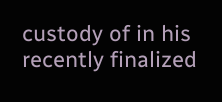custody of in his recently finalized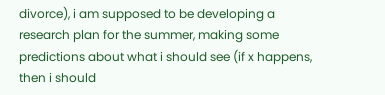divorce), i am supposed to be developing a research plan for the summer, making some predictions about what i should see (if x happens, then i should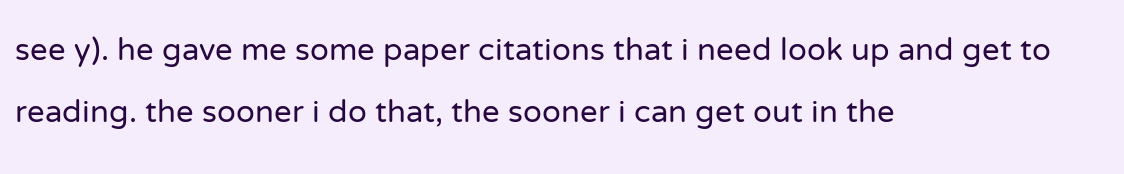see y). he gave me some paper citations that i need look up and get to reading. the sooner i do that, the sooner i can get out in the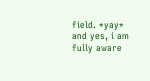field. *yay* and yes, i am fully aware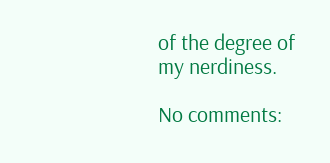of the degree of my nerdiness.

No comments: